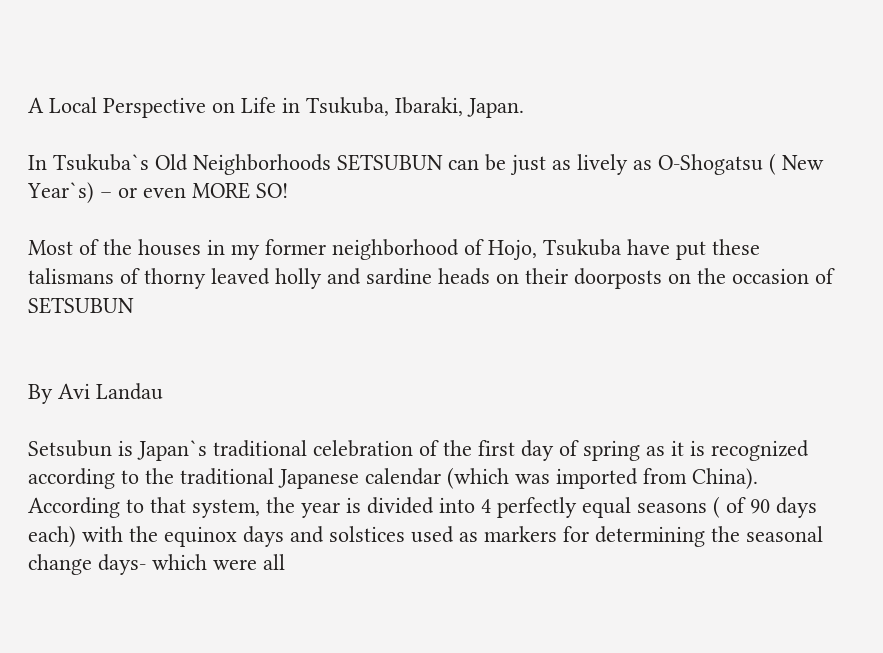A Local Perspective on Life in Tsukuba, Ibaraki, Japan.

In Tsukuba`s Old Neighborhoods SETSUBUN can be just as lively as O-Shogatsu ( New Year`s) – or even MORE SO!

Most of the houses in my former neighborhood of Hojo, Tsukuba have put these talismans of thorny leaved holly and sardine heads on their doorposts on the occasion of SETSUBUN


By Avi Landau

Setsubun is Japan`s traditional celebration of the first day of spring as it is recognized according to the traditional Japanese calendar (which was imported from China). According to that system, the year is divided into 4 perfectly equal seasons ( of 90 days each) with the equinox days and solstices used as markers for determining the seasonal change days- which were all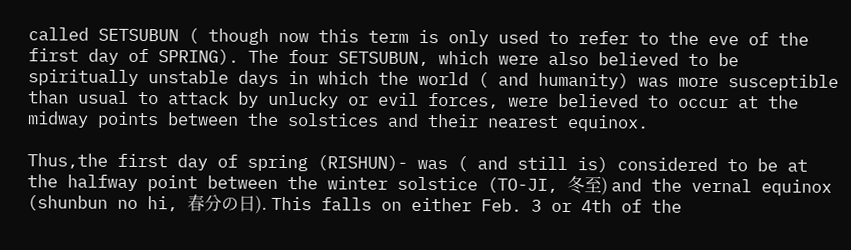called SETSUBUN ( though now this term is only used to refer to the eve of the first day of SPRING). The four SETSUBUN, which were also believed to be spiritually unstable days in which the world ( and humanity) was more susceptible than usual to attack by unlucky or evil forces, were believed to occur at the midway points between the solstices and their nearest equinox.

Thus,the first day of spring (RISHUN)- was ( and still is) considered to be at the halfway point between the winter solstice (TO-JI, 冬至) and the vernal equinox (shunbun no hi, 春分の日). This falls on either Feb. 3 or 4th of the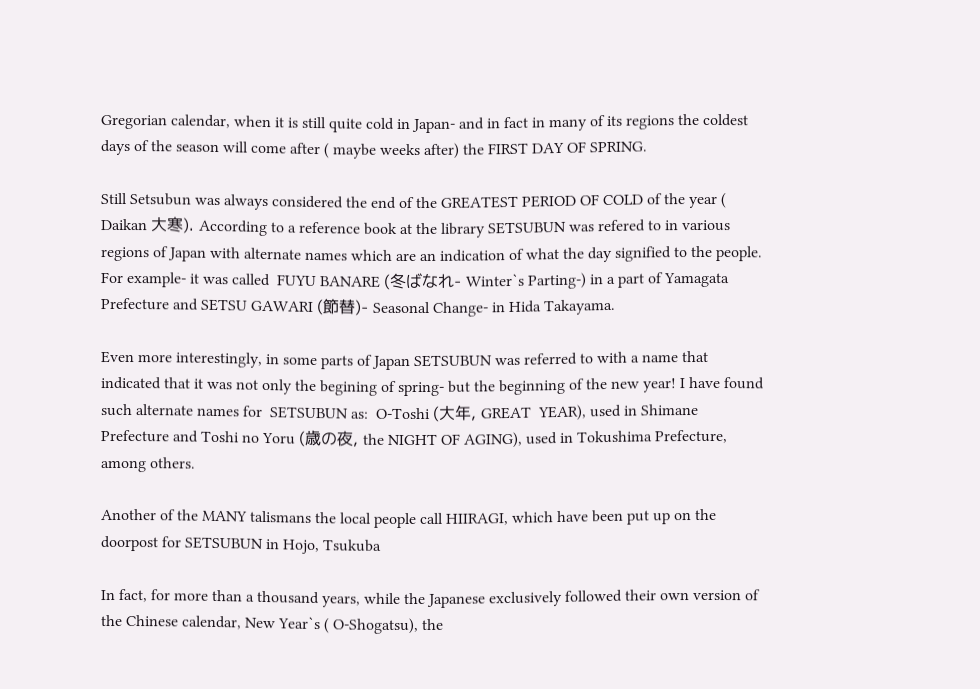Gregorian calendar, when it is still quite cold in Japan- and in fact in many of its regions the coldest days of the season will come after ( maybe weeks after) the FIRST DAY OF SPRING.

Still Setsubun was always considered the end of the GREATEST PERIOD OF COLD of the year ( Daikan 大寒). According to a reference book at the library SETSUBUN was refered to in various regions of Japan with alternate names which are an indication of what the day signified to the people. For example- it was called  FUYU BANARE (冬ばなれ- Winter`s Parting-) in a part of Yamagata Prefecture and SETSU GAWARI (節替)- Seasonal Change- in Hida Takayama.

Even more interestingly, in some parts of Japan SETSUBUN was referred to with a name that indicated that it was not only the begining of spring- but the beginning of the new year! I have found such alternate names for  SETSUBUN as:  O-Toshi (大年, GREAT  YEAR), used in Shimane Prefecture and Toshi no Yoru (歳の夜, the NIGHT OF AGING), used in Tokushima Prefecture, among others.

Another of the MANY talismans the local people call HIIRAGI, which have been put up on the doorpost for SETSUBUN in Hojo, Tsukuba

In fact, for more than a thousand years, while the Japanese exclusively followed their own version of the Chinese calendar, New Year`s ( O-Shogatsu), the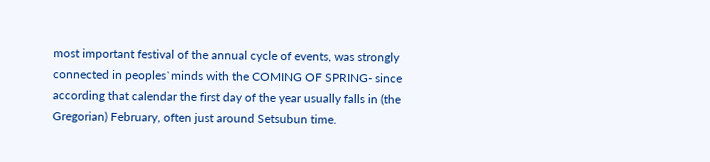most important festival of the annual cycle of events, was strongly connected in peoples`minds with the COMING OF SPRING- since according that calendar the first day of the year usually falls in (the Gregorian) February, often just around Setsubun time.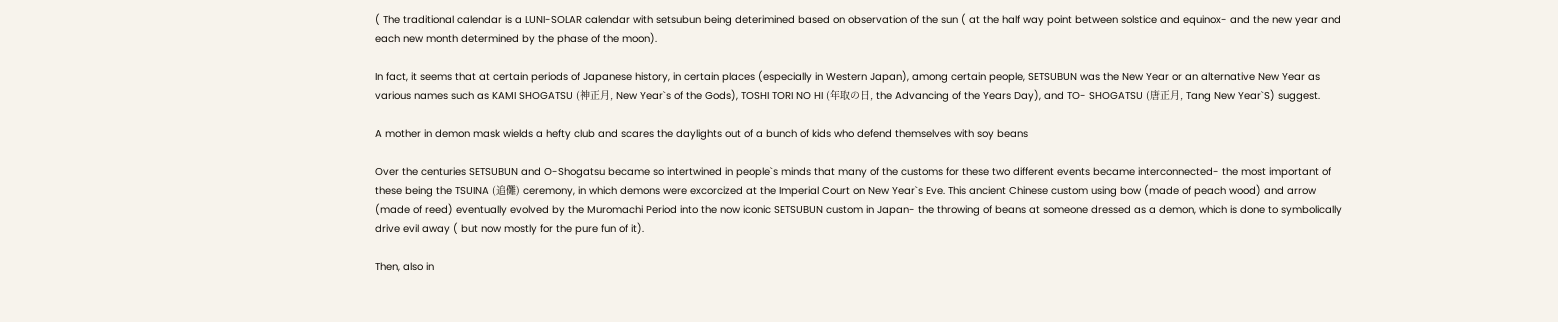( The traditional calendar is a LUNI-SOLAR calendar with setsubun being deterimined based on observation of the sun ( at the half way point between solstice and equinox- and the new year and each new month determined by the phase of the moon).

In fact, it seems that at certain periods of Japanese history, in certain places (especially in Western Japan), among certain people, SETSUBUN was the New Year or an alternative New Year as various names such as KAMI SHOGATSU (神正月, New Year`s of the Gods), TOSHI TORI NO HI (年取の日, the Advancing of the Years Day), and TO- SHOGATSU (唐正月, Tang New Year`S) suggest.

A mother in demon mask wields a hefty club and scares the daylights out of a bunch of kids who defend themselves with soy beans

Over the centuries SETSUBUN and O-Shogatsu became so intertwined in people`s minds that many of the customs for these two different events became interconnected- the most important of these being the TSUINA (追儺) ceremony, in which demons were excorcized at the Imperial Court on New Year`s Eve. This ancient Chinese custom using bow (made of peach wood) and arrow (made of reed) eventually evolved by the Muromachi Period into the now iconic SETSUBUN custom in Japan- the throwing of beans at someone dressed as a demon, which is done to symbolically drive evil away ( but now mostly for the pure fun of it).

Then, also in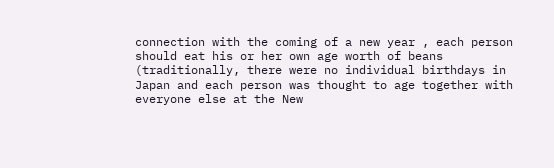connection with the coming of a new year , each person should eat his or her own age worth of beans (traditionally, there were no individual birthdays in Japan and each person was thought to age together with everyone else at the New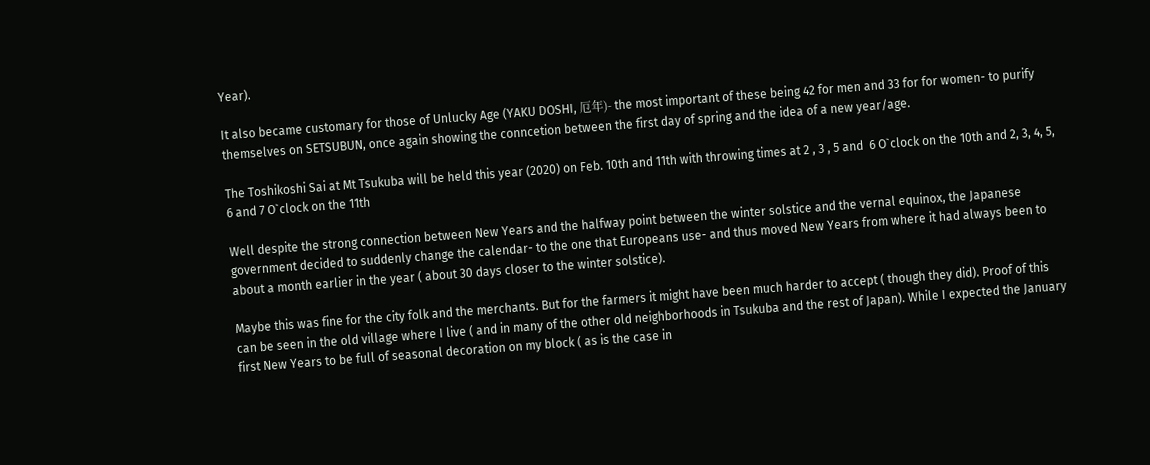Year).

It also became customary for those of Unlucky Age (YAKU DOSHI, 厄年)- the most important of these being 42 for men and 33 for for women- to purify themselves on SETSUBUN, once again showing the conncetion between the first day of spring and the idea of a new year/age.

The Toshikoshi Sai at Mt Tsukuba will be held this year (2020) on Feb. 10th and 11th with throwing times at 2 , 3 , 5 and  6 O`clock on the 10th and 2, 3, 4, 5, 6 and 7 O`clock on the 11th

Well despite the strong connection between New Years and the halfway point between the winter solstice and the vernal equinox, the Japanese government decided to suddenly change the calendar- to the one that Europeans use- and thus moved New Years from where it had always been to about a month earlier in the year ( about 30 days closer to the winter solstice).

Maybe this was fine for the city folk and the merchants. But for the farmers it might have been much harder to accept ( though they did). Proof of this can be seen in the old village where I live ( and in many of the other old neighborhoods in Tsukuba and the rest of Japan). While I expected the January first New Years to be full of seasonal decoration on my block ( as is the case in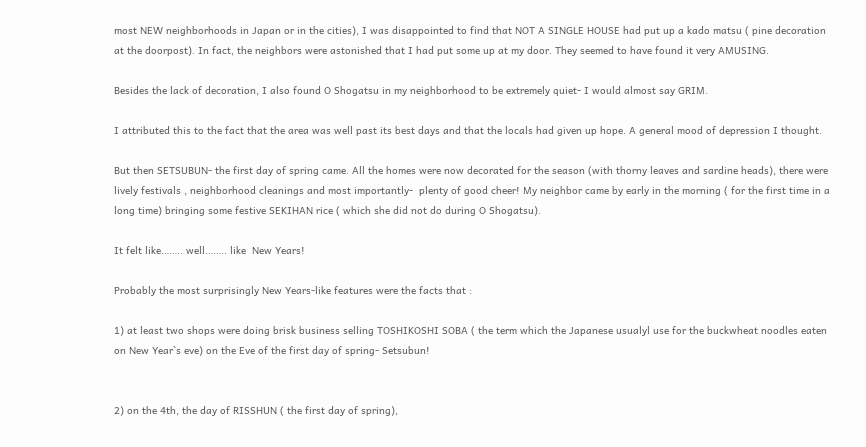most NEW neighborhoods in Japan or in the cities), I was disappointed to find that NOT A SINGLE HOUSE had put up a kado matsu ( pine decoration at the doorpost). In fact, the neighbors were astonished that I had put some up at my door. They seemed to have found it very AMUSING.

Besides the lack of decoration, I also found O Shogatsu in my neighborhood to be extremely quiet- I would almost say GRIM.

I attributed this to the fact that the area was well past its best days and that the locals had given up hope. A general mood of depression I thought.

But then SETSUBUN- the first day of spring came. All the homes were now decorated for the season (with thorny leaves and sardine heads), there were lively festivals , neighborhood cleanings and most importantly-  plenty of good cheer! My neighbor came by early in the morning ( for the first time in a long time) bringing some festive SEKIHAN rice ( which she did not do during O Shogatsu).

It felt like…….. well…….. like  New Years!

Probably the most surprisingly New Years-like features were the facts that :

1) at least two shops were doing brisk business selling TOSHIKOSHI SOBA ( the term which the Japanese usualyl use for the buckwheat noodles eaten on New Year`s eve) on the Eve of the first day of spring- Setsubun!


2) on the 4th, the day of RISSHUN ( the first day of spring),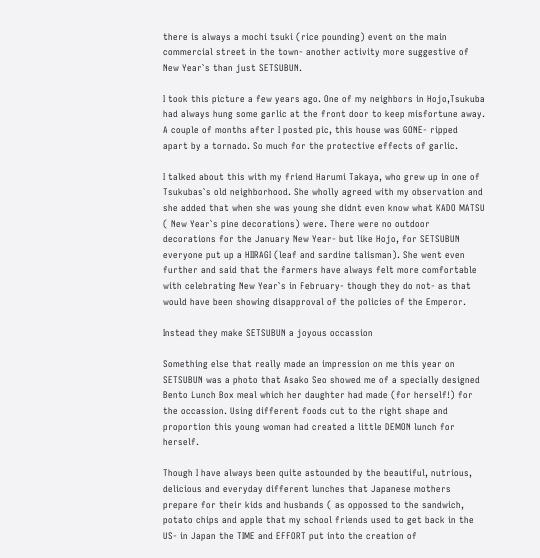there is always a mochi tsuki (rice pounding) event on the main commercial street in the town- another activity more suggestive of New Year`s than just SETSUBUN.

I took this picture a few years ago. One of my neighbors in Hojo,Tsukuba had always hung some garlic at the front door to keep misfortune away. A couple of months after I posted pic, this house was GONE- ripped apart by a tornado. So much for the protective effects of garlic.

I talked about this with my friend Harumi Takaya, who grew up in one of Tsukubas`s old neighborhood. She wholly agreed with my observation and she added that when she was young she didnt even know what KADO MATSU ( New Year`s pine decorations) were. There were no outdoor decorations for the January New Year- but like Hojo, for SETSUBUN everyone put up a HIIRAGI (leaf and sardine talisman). She went even further and said that the farmers have always felt more comfortable with celebrating New Year`s in February- though they do not- as that would have been showing disapproval of the policies of the Emperor.

Instead they make SETSUBUN a joyous occassion

Something else that really made an impression on me this year on SETSUBUN was a photo that Asako Seo showed me of a specially designed Bento Lunch Box meal which her daughter had made (for herself!) for the occassion. Using different foods cut to the right shape and proportion this young woman had created a little DEMON lunch for herself.

Though I have always been quite astounded by the beautiful, nutrious, delicious and everyday different lunches that Japanese mothers prepare for their kids and husbands ( as oppossed to the sandwich, potato chips and apple that my school friends used to get back in the US- in Japan the TIME and EFFORT put into the creation of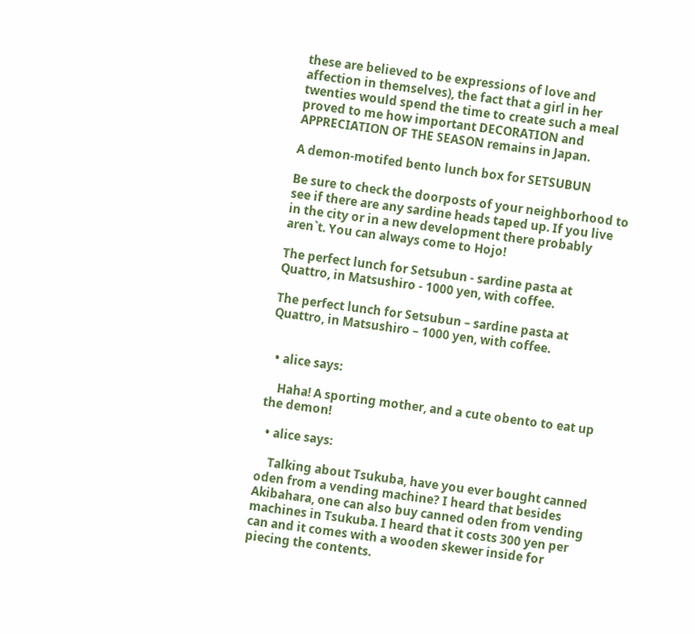these are believed to be expressions of love and affection in themselves), the fact that a girl in her twenties would spend the time to create such a meal proved to me how important DECORATION and APPRECIATION OF THE SEASON remains in Japan.

A demon-motifed bento lunch box for SETSUBUN

Be sure to check the doorposts of your neighborhood to see if there are any sardine heads taped up. If you live in the city or in a new development there probably aren`t. You can always come to Hojo!

The perfect lunch for Setsubun - sardine pasta at Quattro, in Matsushiro - 1000 yen, with coffee.

The perfect lunch for Setsubun – sardine pasta at Quattro, in Matsushiro – 1000 yen, with coffee.


  • alice says:

    Haha! A sporting mother, and a cute obento to eat up the demon!

  • alice says:

    Talking about Tsukuba, have you ever bought canned oden from a vending machine? I heard that besides Akibahara, one can also buy canned oden from vending machines in Tsukuba. I heard that it costs 300 yen per can and it comes with a wooden skewer inside for piecing the contents.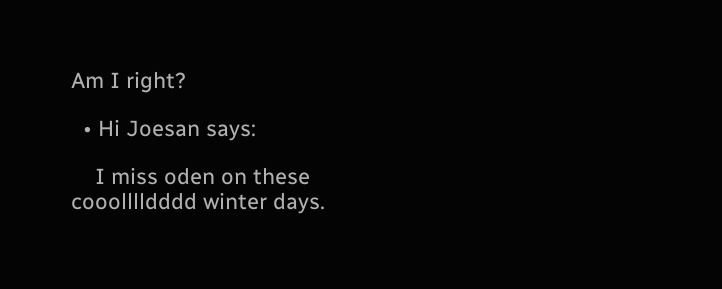Am I right?

  • Hi Joesan says:

    I miss oden on these cooolllldddd winter days.